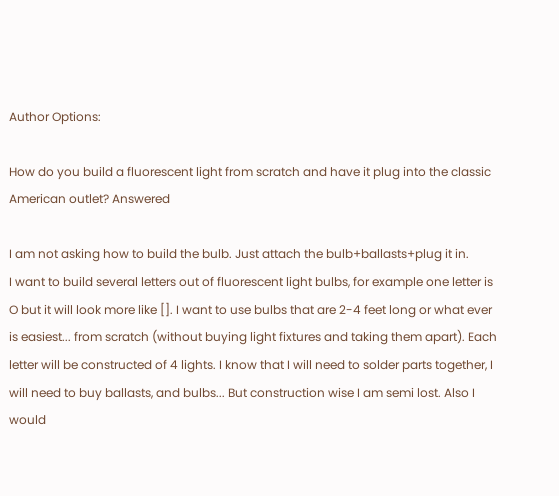Author Options:

How do you build a fluorescent light from scratch and have it plug into the classic American outlet? Answered

I am not asking how to build the bulb. Just attach the bulb+ballasts+plug it in.
I want to build several letters out of fluorescent light bulbs, for example one letter is O but it will look more like []. I want to use bulbs that are 2-4 feet long or what ever is easiest... from scratch (without buying light fixtures and taking them apart). Each letter will be constructed of 4 lights. I know that I will need to solder parts together, I will need to buy ballasts, and bulbs... But construction wise I am semi lost. Also I would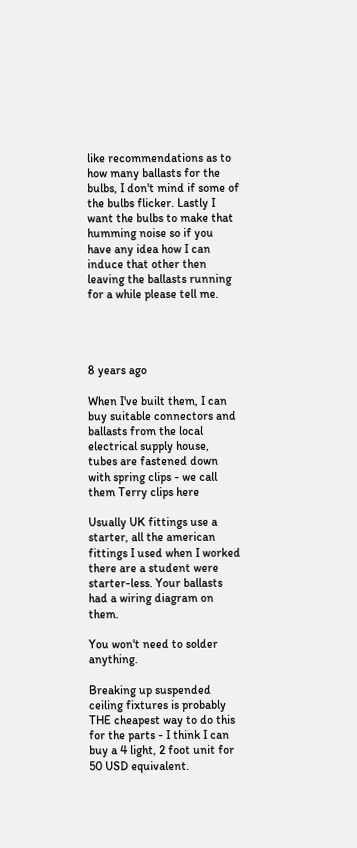like recommendations as to how many ballasts for the bulbs, I don't mind if some of the bulbs flicker. Lastly I want the bulbs to make that humming noise so if you have any idea how I can induce that other then leaving the ballasts running for a while please tell me.




8 years ago

When I've built them, I can buy suitable connectors and ballasts from the local electrical supply house, tubes are fastened down with spring clips - we call them Terry clips here

Usually UK fittings use a starter, all the american fittings I used when I worked there are a student were starter-less. Your ballasts had a wiring diagram on them.

You won't need to solder anything.

Breaking up suspended ceiling fixtures is probably THE cheapest way to do this for the parts - I think I can buy a 4 light, 2 foot unit for 50 USD equivalent.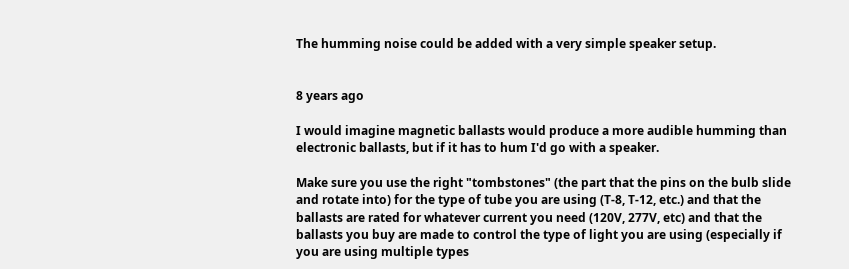The humming noise could be added with a very simple speaker setup.


8 years ago

I would imagine magnetic ballasts would produce a more audible humming than electronic ballasts, but if it has to hum I'd go with a speaker.

Make sure you use the right "tombstones" (the part that the pins on the bulb slide  and rotate into) for the type of tube you are using (T-8, T-12, etc.) and that the ballasts are rated for whatever current you need (120V, 277V, etc) and that the ballasts you buy are made to control the type of light you are using (especially if you are using multiple types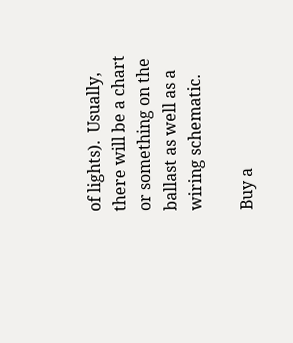of lights).  Usually, there will be a chart or something on the ballast as well as a wiring schematic.

Buy a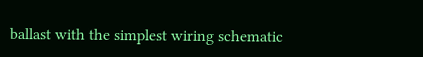ballast with the simplest wiring schematic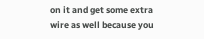on it and get some extra wire as well because you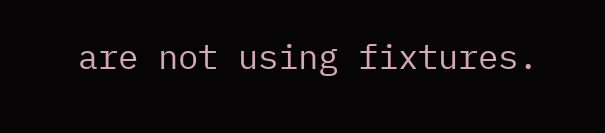are not using fixtures.